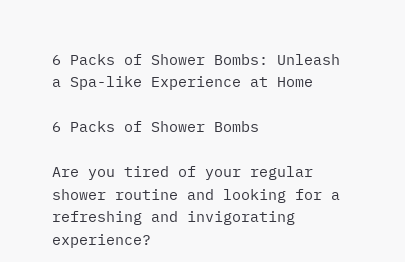6 Packs of Shower Bombs: Unleash a Spa-like Experience at Home

6 Packs of Shower Bombs

Are you tired of your regular shower routine and looking for a refreshing and invigorating experience?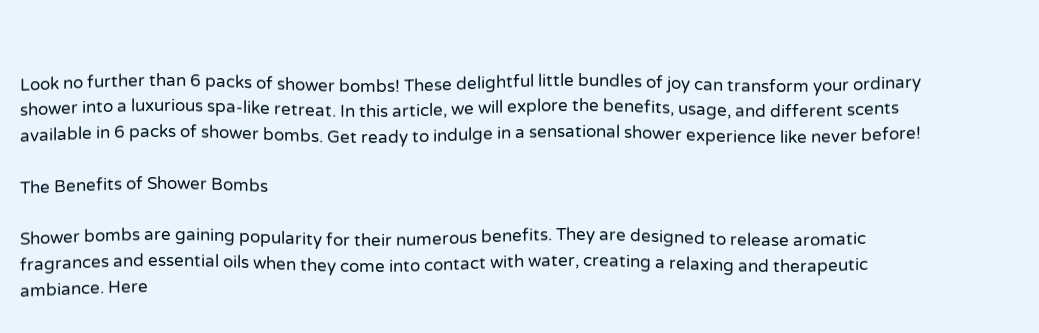Look no further than 6 packs of shower bombs! These delightful little bundles of joy can transform your ordinary shower into a luxurious spa-like retreat. In this article, we will explore the benefits, usage, and different scents available in 6 packs of shower bombs. Get ready to indulge in a sensational shower experience like never before!

The Benefits of Shower Bombs

Shower bombs are gaining popularity for their numerous benefits. They are designed to release aromatic fragrances and essential oils when they come into contact with water, creating a relaxing and therapeutic ambiance. Here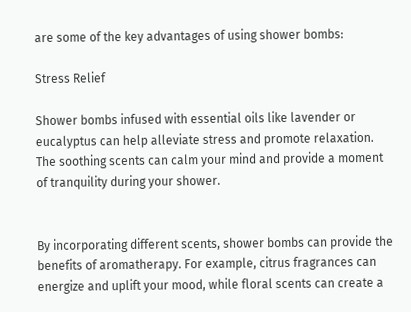are some of the key advantages of using shower bombs:

Stress Relief

Shower bombs infused with essential oils like lavender or eucalyptus can help alleviate stress and promote relaxation. The soothing scents can calm your mind and provide a moment of tranquility during your shower.


By incorporating different scents, shower bombs can provide the benefits of aromatherapy. For example, citrus fragrances can energize and uplift your mood, while floral scents can create a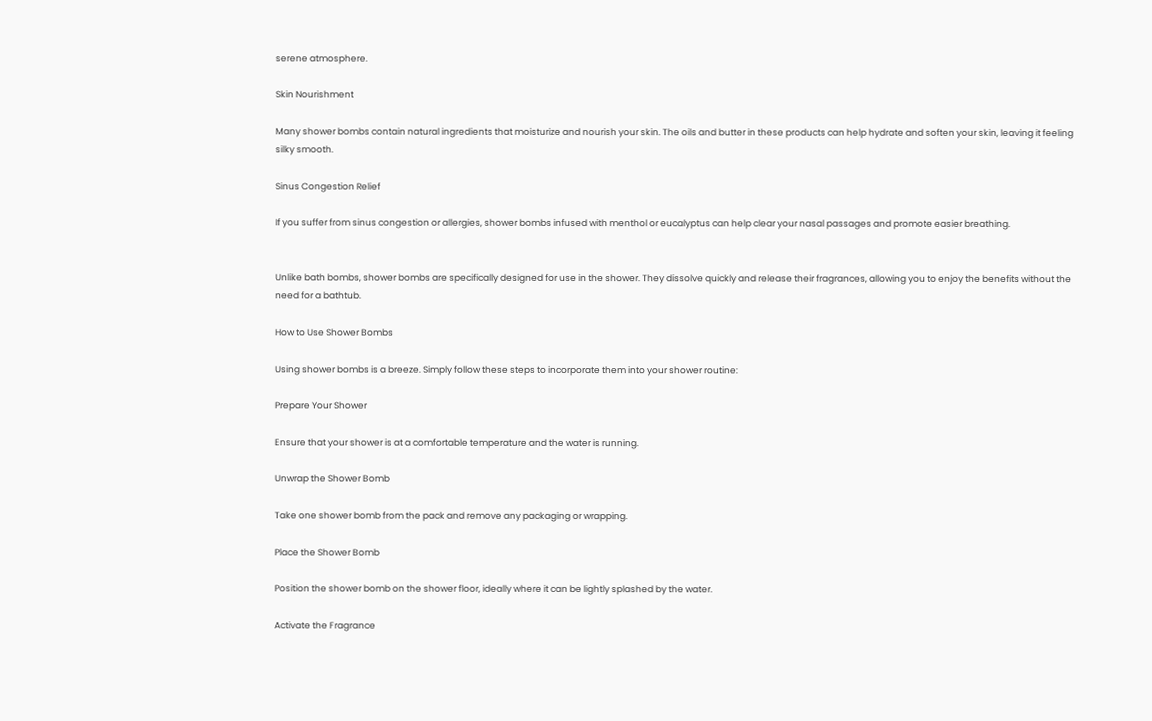serene atmosphere.

Skin Nourishment

Many shower bombs contain natural ingredients that moisturize and nourish your skin. The oils and butter in these products can help hydrate and soften your skin, leaving it feeling silky smooth.

Sinus Congestion Relief

If you suffer from sinus congestion or allergies, shower bombs infused with menthol or eucalyptus can help clear your nasal passages and promote easier breathing.


Unlike bath bombs, shower bombs are specifically designed for use in the shower. They dissolve quickly and release their fragrances, allowing you to enjoy the benefits without the need for a bathtub.

How to Use Shower Bombs

Using shower bombs is a breeze. Simply follow these steps to incorporate them into your shower routine:

Prepare Your Shower

Ensure that your shower is at a comfortable temperature and the water is running.

Unwrap the Shower Bomb

Take one shower bomb from the pack and remove any packaging or wrapping.

Place the Shower Bomb

Position the shower bomb on the shower floor, ideally where it can be lightly splashed by the water.

Activate the Fragrance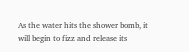As the water hits the shower bomb, it will begin to fizz and release its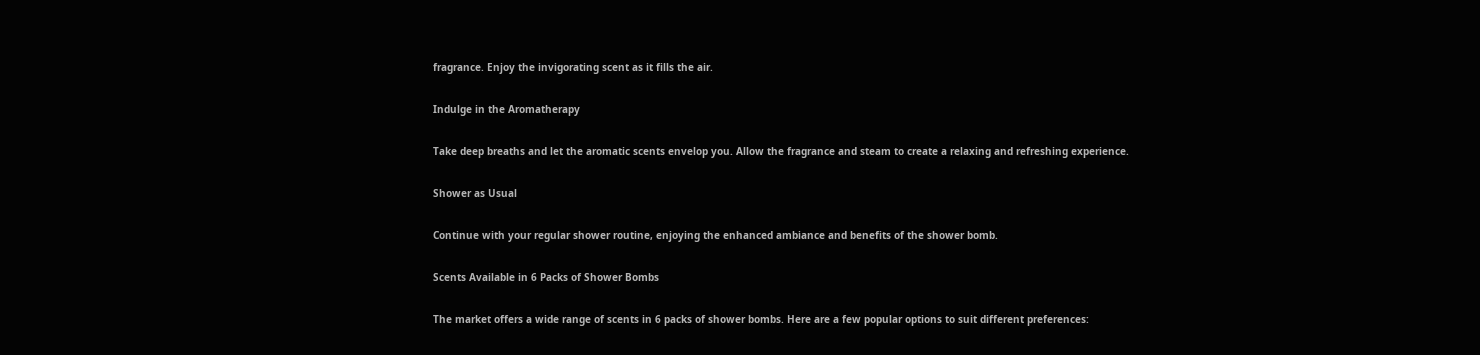fragrance. Enjoy the invigorating scent as it fills the air.

Indulge in the Aromatherapy

Take deep breaths and let the aromatic scents envelop you. Allow the fragrance and steam to create a relaxing and refreshing experience.

Shower as Usual

Continue with your regular shower routine, enjoying the enhanced ambiance and benefits of the shower bomb.

Scents Available in 6 Packs of Shower Bombs

The market offers a wide range of scents in 6 packs of shower bombs. Here are a few popular options to suit different preferences: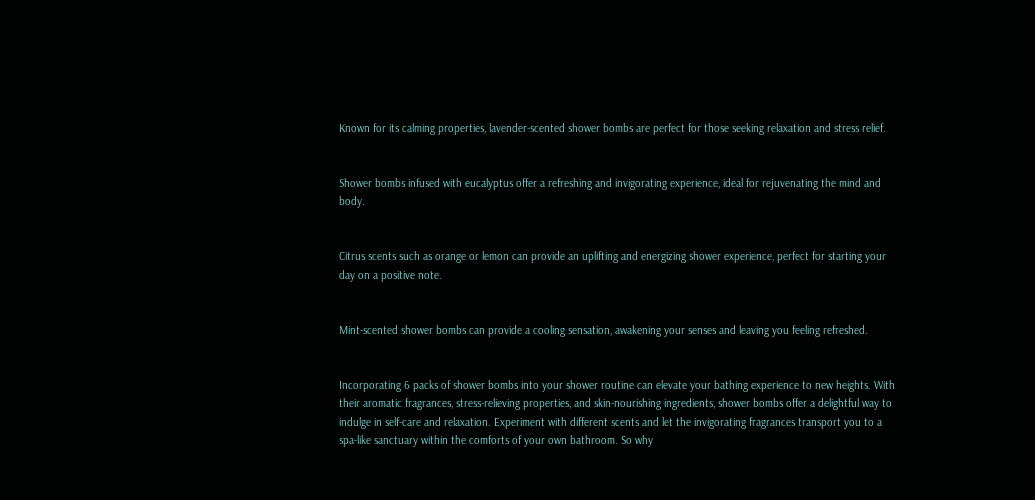Known for its calming properties, lavender-scented shower bombs are perfect for those seeking relaxation and stress relief.


Shower bombs infused with eucalyptus offer a refreshing and invigorating experience, ideal for rejuvenating the mind and body.


Citrus scents such as orange or lemon can provide an uplifting and energizing shower experience, perfect for starting your day on a positive note.


Mint-scented shower bombs can provide a cooling sensation, awakening your senses and leaving you feeling refreshed.


Incorporating 6 packs of shower bombs into your shower routine can elevate your bathing experience to new heights. With their aromatic fragrances, stress-relieving properties, and skin-nourishing ingredients, shower bombs offer a delightful way to indulge in self-care and relaxation. Experiment with different scents and let the invigorating fragrances transport you to a spa-like sanctuary within the comforts of your own bathroom. So why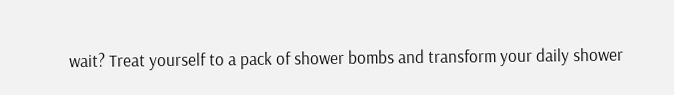wait? Treat yourself to a pack of shower bombs and transform your daily shower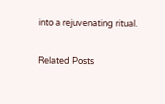into a rejuvenating ritual.

Related Posts